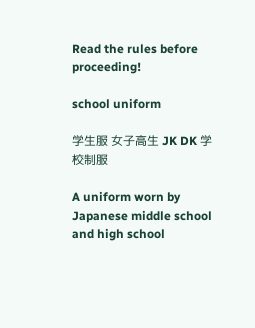Read the rules before proceeding!

school uniform

学生服 女子高生 JK DK 学校制服

A uniform worn by Japanese middle school and high school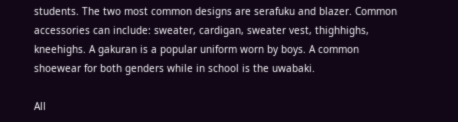students. The two most common designs are serafuku and blazer. Common accessories can include: sweater, cardigan, sweater vest, thighhighs, kneehighs. A gakuran is a popular uniform worn by boys. A common shoewear for both genders while in school is the uwabaki.

All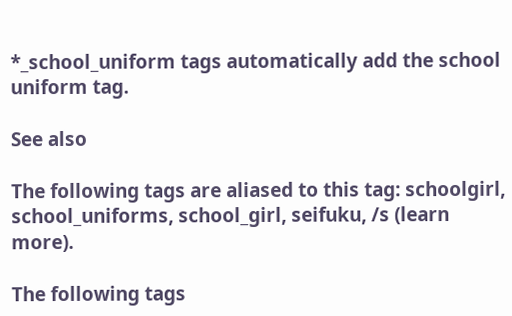*_school_uniform tags automatically add the school uniform tag.

See also

The following tags are aliased to this tag: schoolgirl, school_uniforms, school_girl, seifuku, /s (learn more).

The following tags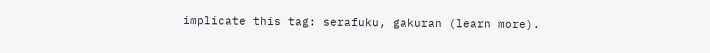implicate this tag: serafuku, gakuran (learn more).